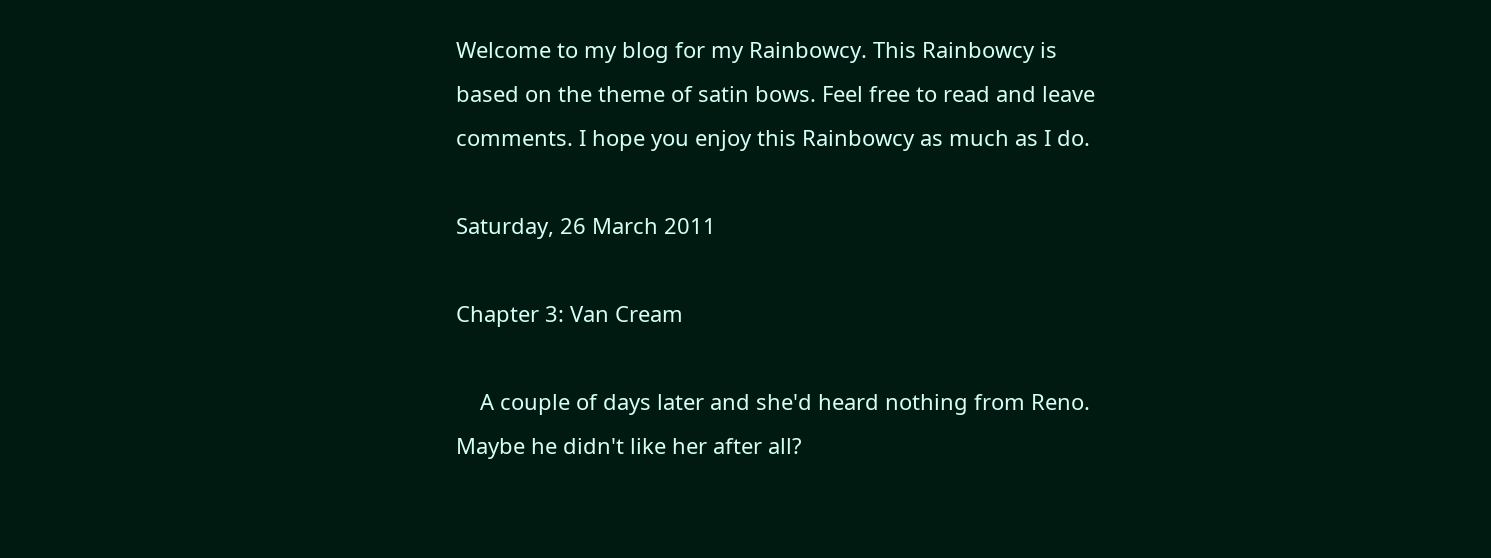Welcome to my blog for my Rainbowcy. This Rainbowcy is based on the theme of satin bows. Feel free to read and leave comments. I hope you enjoy this Rainbowcy as much as I do.

Saturday, 26 March 2011

Chapter 3: Van Cream

    A couple of days later and she'd heard nothing from Reno. Maybe he didn't like her after all?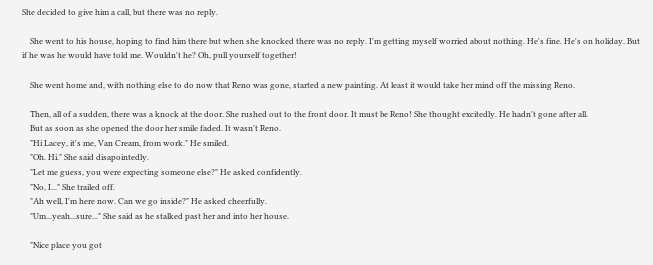She decided to give him a call, but there was no reply.

    She went to his house, hoping to find him there but when she knocked there was no reply. I'm getting myself worried about nothing. He's fine. He's on holiday. But if he was he would have told me. Wouldn't he? Oh, pull yourself together!

    She went home and, with nothing else to do now that Reno was gone, started a new painting. At least it would take her mind off the missing Reno.

    Then, all of a sudden, there was a knock at the door. She rushed out to the front door. It must be Reno! She thought excitedly. He hadn't gone after all.
    But as soon as she opened the door her smile faded. It wasn't Reno.
    "Hi Lacey, it's me, Van Cream, from work." He smiled.
    "Oh. Hi." She said disapointedly.
    "Let me guess, you were expecting someone else?" He asked confidently.
    "No, I..." She trailed off.
    "Ah well, I'm here now. Can we go inside?" He asked cheerfully.
    "Um...yeah...sure..." She said as he stalked past her and into her house.

    "Nice place you got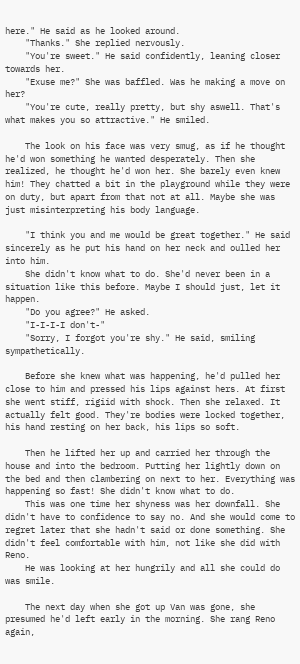here." He said as he looked around.
    "Thanks." She replied nervously.
    "You're sweet." He said confidently, leaning closer towards her.
    "Exuse me?" She was baffled. Was he making a move on her?
    "You're cute, really pretty, but shy aswell. That's what makes you so attractive." He smiled.

    The look on his face was very smug, as if he thought he'd won something he wanted desperately. Then she realized, he thought he'd won her. She barely even knew him! They chatted a bit in the playground while they were on duty, but apart from that not at all. Maybe she was just misinterpreting his body language.

    "I think you and me would be great together." He said sincerely as he put his hand on her neck and oulled her into him.
    She didn't know what to do. She'd never been in a situation like this before. Maybe I should just, let it happen.
    "Do you agree?" He asked.
    "I-I-I-I don't-"
    "Sorry, I forgot you're shy." He said, smiling sympathetically.

    Before she knew what was happening, he'd pulled her close to him and pressed his lips against hers. At first she went stiff, rigiid with shock. Then she relaxed. It actually felt good. They're bodies were locked together, his hand resting on her back, his lips so soft.

    Then he lifted her up and carried her through the house and into the bedroom. Putting her lightly down on the bed and then clambering on next to her. Everything was happening so fast! She didn't know what to do.
    This was one time her shyness was her downfall. She didn't have to confidence to say no. And she would come to regret later that she hadn't said or done something. She didn't feel comfortable with him, not like she did with Reno.
    He was looking at her hungrily and all she could do was smile.

    The next day when she got up Van was gone, she presumed he'd left early in the morning. She rang Reno again,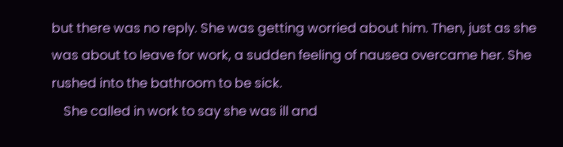but there was no reply. She was getting worried about him. Then, just as she was about to leave for work, a sudden feeling of nausea overcame her. She rushed into the bathroom to be sick.
    She called in work to say she was ill and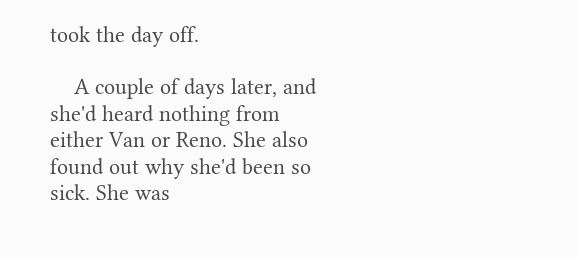took the day off.

    A couple of days later, and she'd heard nothing from either Van or Reno. She also found out why she'd been so sick. She was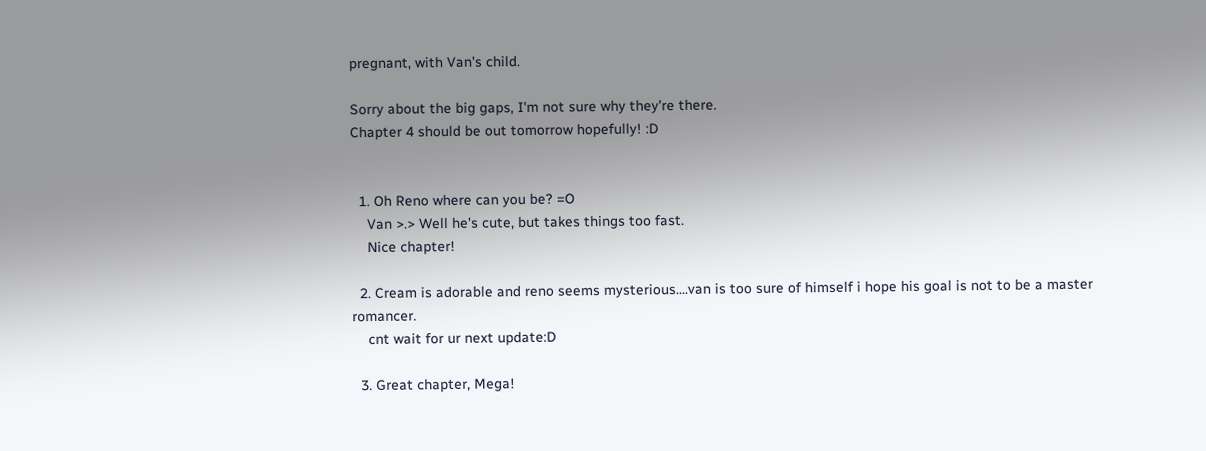pregnant, with Van's child.

Sorry about the big gaps, I'm not sure why they're there.
Chapter 4 should be out tomorrow hopefully! :D


  1. Oh Reno where can you be? =O
    Van >.> Well he's cute, but takes things too fast.
    Nice chapter!

  2. Cream is adorable and reno seems mysterious....van is too sure of himself i hope his goal is not to be a master romancer.
    cnt wait for ur next update:D

  3. Great chapter, Mega!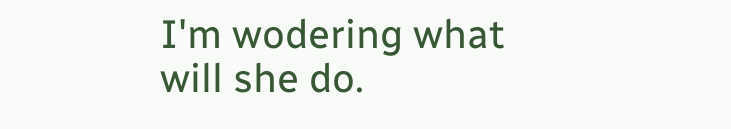I'm wodering what will she do.